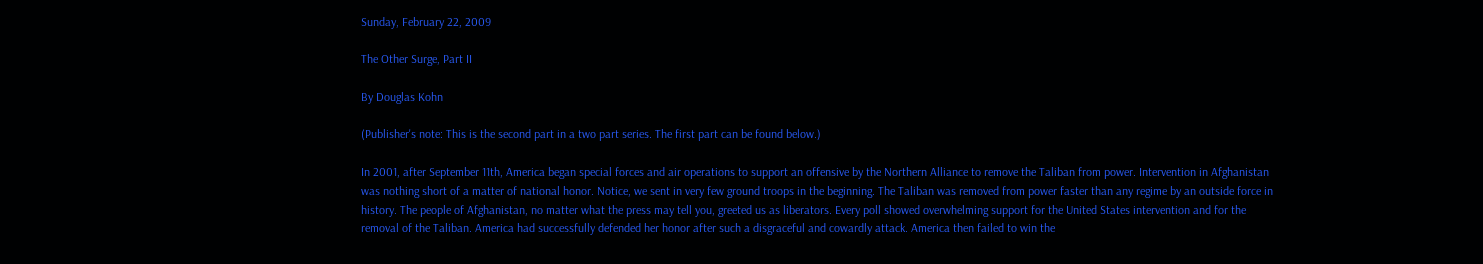Sunday, February 22, 2009

The Other Surge, Part II

By Douglas Kohn

(Publisher's note: This is the second part in a two part series. The first part can be found below.)

In 2001, after September 11th, America began special forces and air operations to support an offensive by the Northern Alliance to remove the Taliban from power. Intervention in Afghanistan was nothing short of a matter of national honor. Notice, we sent in very few ground troops in the beginning. The Taliban was removed from power faster than any regime by an outside force in history. The people of Afghanistan, no matter what the press may tell you, greeted us as liberators. Every poll showed overwhelming support for the United States intervention and for the removal of the Taliban. America had successfully defended her honor after such a disgraceful and cowardly attack. America then failed to win the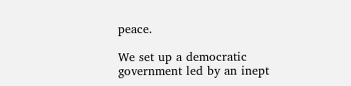peace.

We set up a democratic government led by an inept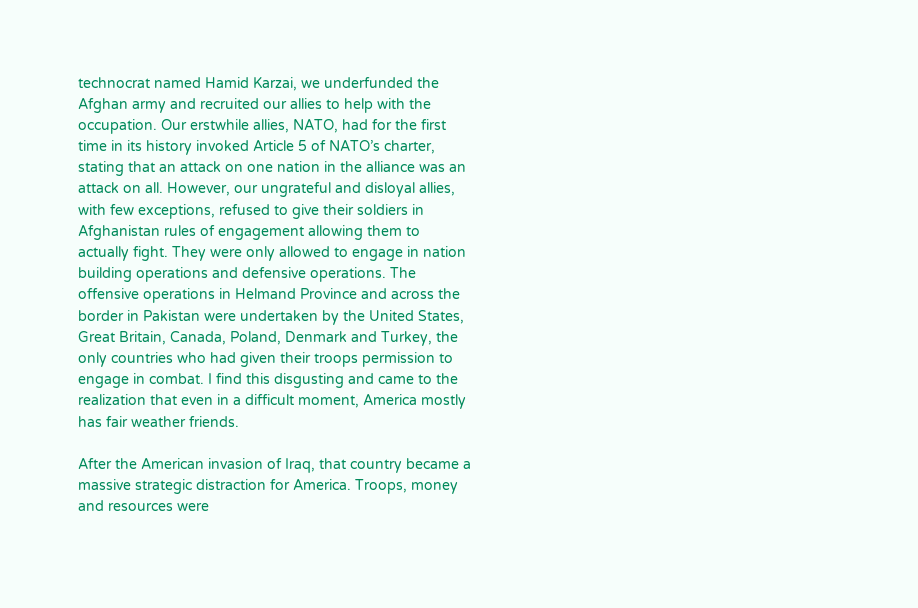technocrat named Hamid Karzai, we underfunded the Afghan army and recruited our allies to help with the occupation. Our erstwhile allies, NATO, had for the first time in its history invoked Article 5 of NATO’s charter, stating that an attack on one nation in the alliance was an attack on all. However, our ungrateful and disloyal allies, with few exceptions, refused to give their soldiers in Afghanistan rules of engagement allowing them to actually fight. They were only allowed to engage in nation building operations and defensive operations. The offensive operations in Helmand Province and across the border in Pakistan were undertaken by the United States, Great Britain, Canada, Poland, Denmark and Turkey, the only countries who had given their troops permission to engage in combat. I find this disgusting and came to the realization that even in a difficult moment, America mostly has fair weather friends.

After the American invasion of Iraq, that country became a massive strategic distraction for America. Troops, money and resources were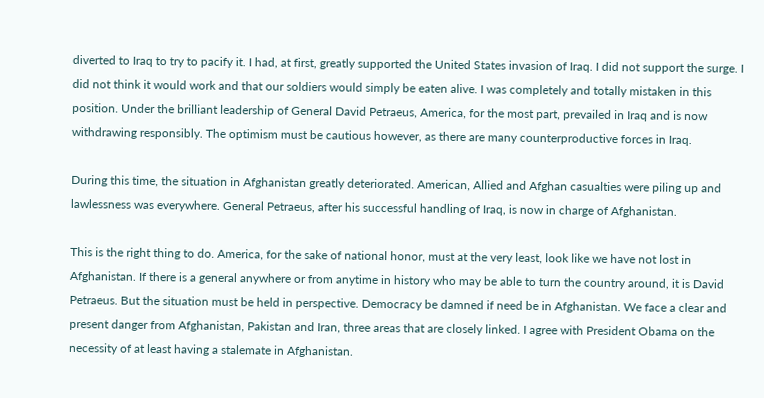diverted to Iraq to try to pacify it. I had, at first, greatly supported the United States invasion of Iraq. I did not support the surge. I did not think it would work and that our soldiers would simply be eaten alive. I was completely and totally mistaken in this position. Under the brilliant leadership of General David Petraeus, America, for the most part, prevailed in Iraq and is now withdrawing responsibly. The optimism must be cautious however, as there are many counterproductive forces in Iraq.

During this time, the situation in Afghanistan greatly deteriorated. American, Allied and Afghan casualties were piling up and lawlessness was everywhere. General Petraeus, after his successful handling of Iraq, is now in charge of Afghanistan.

This is the right thing to do. America, for the sake of national honor, must at the very least, look like we have not lost in Afghanistan. If there is a general anywhere or from anytime in history who may be able to turn the country around, it is David Petraeus. But the situation must be held in perspective. Democracy be damned if need be in Afghanistan. We face a clear and present danger from Afghanistan, Pakistan and Iran, three areas that are closely linked. I agree with President Obama on the necessity of at least having a stalemate in Afghanistan.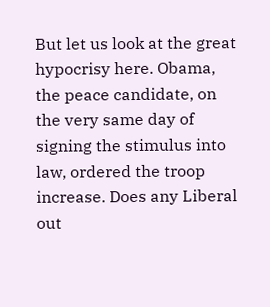But let us look at the great hypocrisy here. Obama, the peace candidate, on the very same day of signing the stimulus into law, ordered the troop increase. Does any Liberal out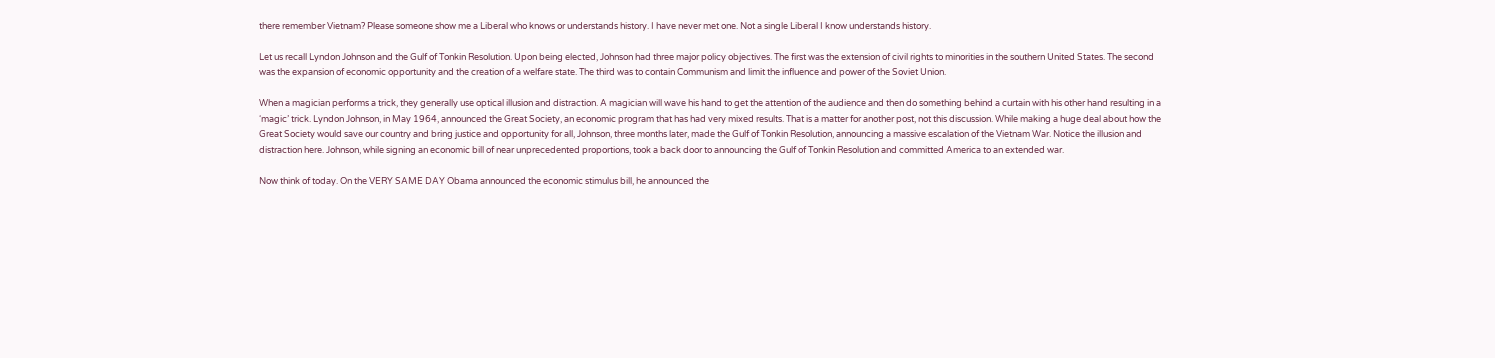there remember Vietnam? Please someone show me a Liberal who knows or understands history. I have never met one. Not a single Liberal I know understands history.

Let us recall Lyndon Johnson and the Gulf of Tonkin Resolution. Upon being elected, Johnson had three major policy objectives. The first was the extension of civil rights to minorities in the southern United States. The second was the expansion of economic opportunity and the creation of a welfare state. The third was to contain Communism and limit the influence and power of the Soviet Union.

When a magician performs a trick, they generally use optical illusion and distraction. A magician will wave his hand to get the attention of the audience and then do something behind a curtain with his other hand resulting in a ‘magic’ trick. Lyndon Johnson, in May 1964, announced the Great Society, an economic program that has had very mixed results. That is a matter for another post, not this discussion. While making a huge deal about how the Great Society would save our country and bring justice and opportunity for all, Johnson, three months later, made the Gulf of Tonkin Resolution, announcing a massive escalation of the Vietnam War. Notice the illusion and distraction here. Johnson, while signing an economic bill of near unprecedented proportions, took a back door to announcing the Gulf of Tonkin Resolution and committed America to an extended war.

Now think of today. On the VERY SAME DAY Obama announced the economic stimulus bill, he announced the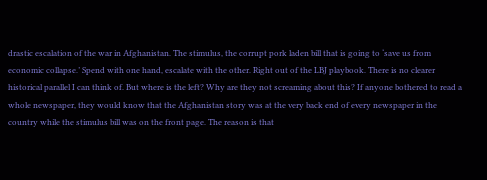drastic escalation of the war in Afghanistan. The stimulus, the corrupt pork laden bill that is going to ‘save us from economic collapse.’ Spend with one hand, escalate with the other. Right out of the LBJ playbook. There is no clearer historical parallel I can think of. But where is the left? Why are they not screaming about this? If anyone bothered to read a whole newspaper, they would know that the Afghanistan story was at the very back end of every newspaper in the country while the stimulus bill was on the front page. The reason is that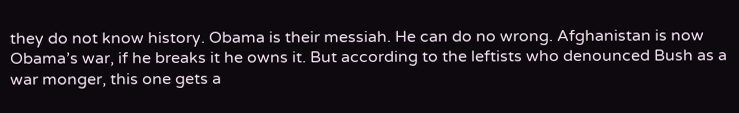they do not know history. Obama is their messiah. He can do no wrong. Afghanistan is now Obama’s war, if he breaks it he owns it. But according to the leftists who denounced Bush as a war monger, this one gets a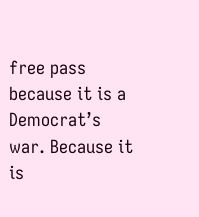free pass because it is a Democrat’s war. Because it is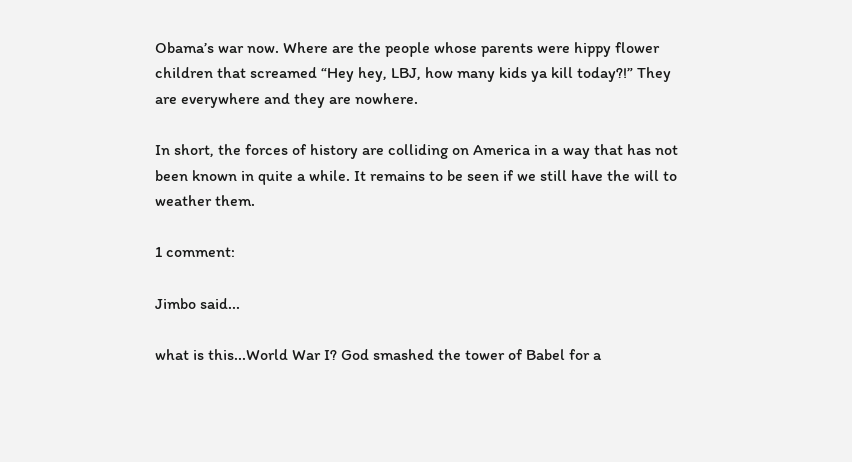Obama’s war now. Where are the people whose parents were hippy flower children that screamed “Hey hey, LBJ, how many kids ya kill today?!” They are everywhere and they are nowhere.

In short, the forces of history are colliding on America in a way that has not been known in quite a while. It remains to be seen if we still have the will to weather them.

1 comment:

Jimbo said...

what is this...World War I? God smashed the tower of Babel for a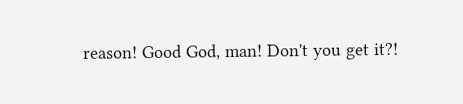reason! Good God, man! Don't you get it?!